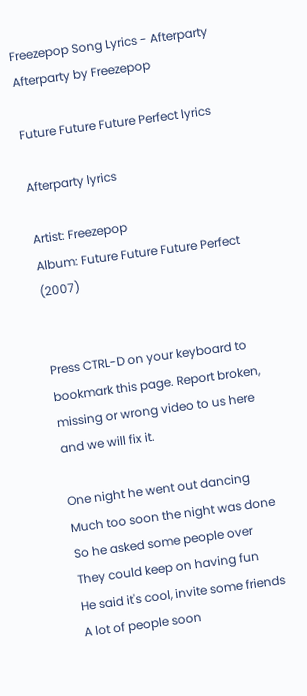Freezepop Song Lyrics - Afterparty
Afterparty by Freezepop

Future Future Future Perfect lyrics

Afterparty lyrics

Artist: Freezepop
Album: Future Future Future Perfect (2007)


Press CTRL-D on your keyboard to bookmark this page. Report broken, missing or wrong video to us here and we will fix it.

One night he went out dancing
Much too soon the night was done
So he asked some people over
They could keep on having fun
He said it's cool, invite some friends
A lot of people soon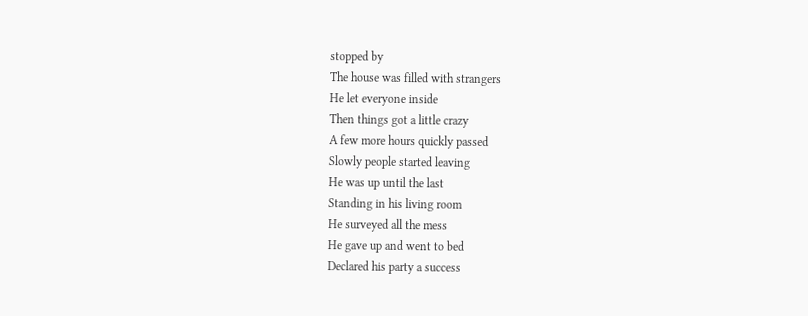stopped by
The house was filled with strangers
He let everyone inside
Then things got a little crazy
A few more hours quickly passed
Slowly people started leaving
He was up until the last
Standing in his living room
He surveyed all the mess
He gave up and went to bed
Declared his party a success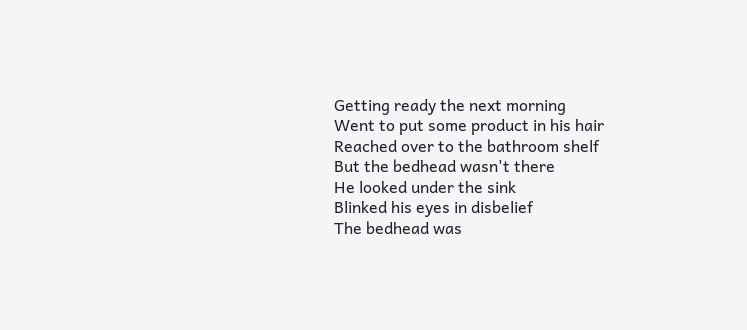Getting ready the next morning
Went to put some product in his hair
Reached over to the bathroom shelf
But the bedhead wasn't there
He looked under the sink
Blinked his eyes in disbelief
The bedhead was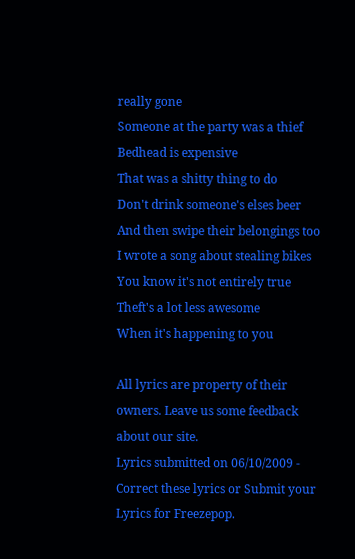really gone
Someone at the party was a thief
Bedhead is expensive
That was a shitty thing to do
Don't drink someone's elses beer
And then swipe their belongings too
I wrote a song about stealing bikes
You know it's not entirely true
Theft's a lot less awesome
When it's happening to you

All lyrics are property of their owners. Leave us some feedback about our site.
Lyrics submitted on 06/10/2009 - Correct these lyrics or Submit your Lyrics for Freezepop.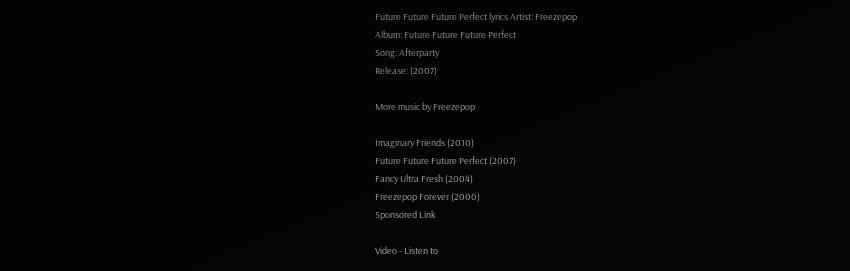Future Future Future Perfect lyrics Artist: Freezepop
Album: Future Future Future Perfect
Song: Afterparty
Release: (2007)

More music by Freezepop

Imaginary Friends (2010)
Future Future Future Perfect (2007)
Fancy Ultra Fresh (2004)
Freezepop Forever (2000)
Sponsored Link

Video - Listen to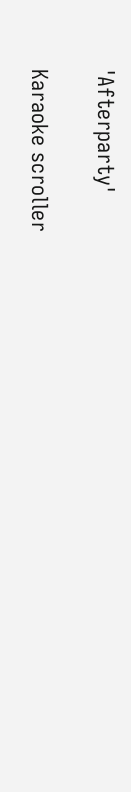'Afterparty'

Karaoke scroller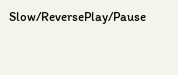Slow/ReversePlay/Pause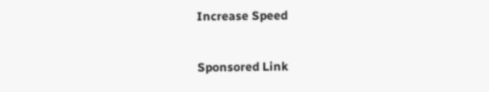Increase Speed

Sponsored Link